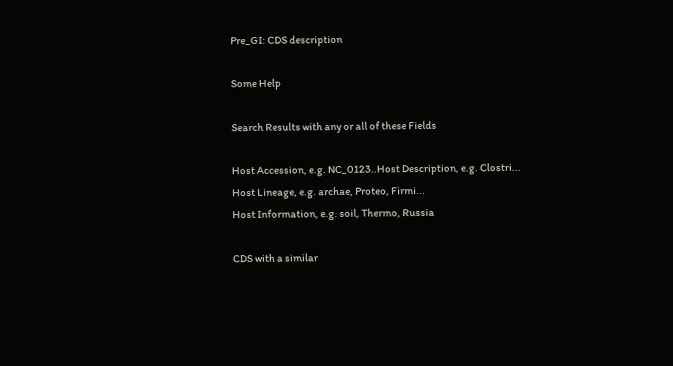Pre_GI: CDS description

Some Help

Search Results with any or all of these Fields

Host Accession, e.g. NC_0123..Host Description, e.g. Clostri...
Host Lineage, e.g. archae, Proteo, Firmi...
Host Information, e.g. soil, Thermo, Russia

CDS with a similar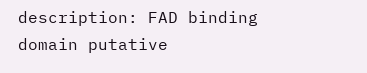description: FAD binding domain putative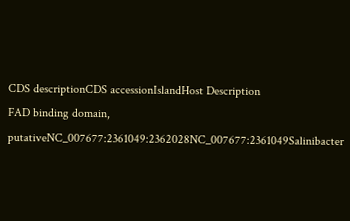CDS descriptionCDS accessionIslandHost Description
FAD binding domain, putativeNC_007677:2361049:2362028NC_007677:2361049Salinibacter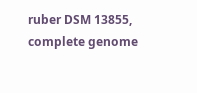ruber DSM 13855, complete genome